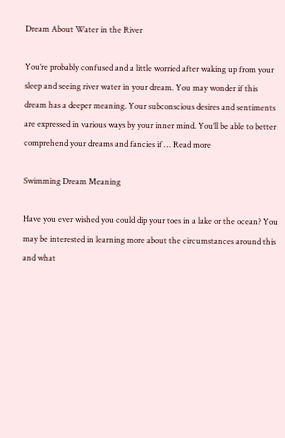Dream About Water in the River

You’re probably confused and a little worried after waking up from your sleep and seeing river water in your dream. You may wonder if this dream has a deeper meaning. Your subconscious desires and sentiments are expressed in various ways by your inner mind. You’ll be able to better comprehend your dreams and fancies if … Read more

Swimming Dream Meaning

Have you ever wished you could dip your toes in a lake or the ocean? You may be interested in learning more about the circumstances around this and what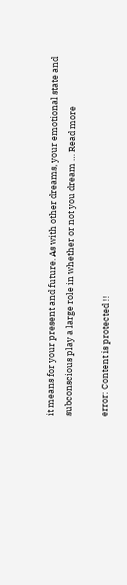it means for your present and future. As with other dreams, your emotional state and subconscious play a large role in whether or not you dream … Read more

error: Content is protected !!